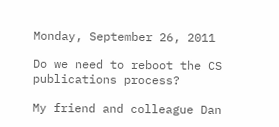Monday, September 26, 2011

Do we need to reboot the CS publications process?

My friend and colleague Dan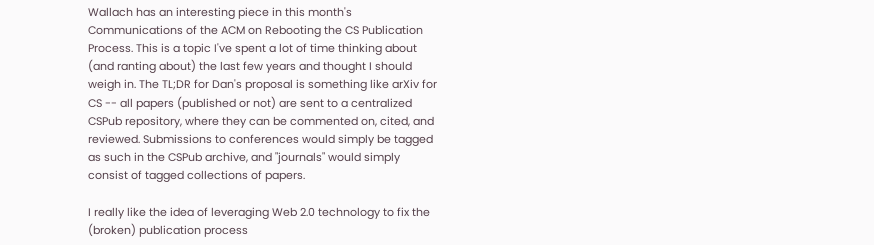Wallach has an interesting piece in this month's Communications of the ACM on Rebooting the CS Publication Process. This is a topic I've spent a lot of time thinking about (and ranting about) the last few years and thought I should weigh in. The TL;DR for Dan's proposal is something like arXiv for CS -- all papers (published or not) are sent to a centralized CSPub repository, where they can be commented on, cited, and reviewed. Submissions to conferences would simply be tagged as such in the CSPub archive, and "journals" would simply consist of tagged collections of papers.

I really like the idea of leveraging Web 2.0 technology to fix the (broken) publication process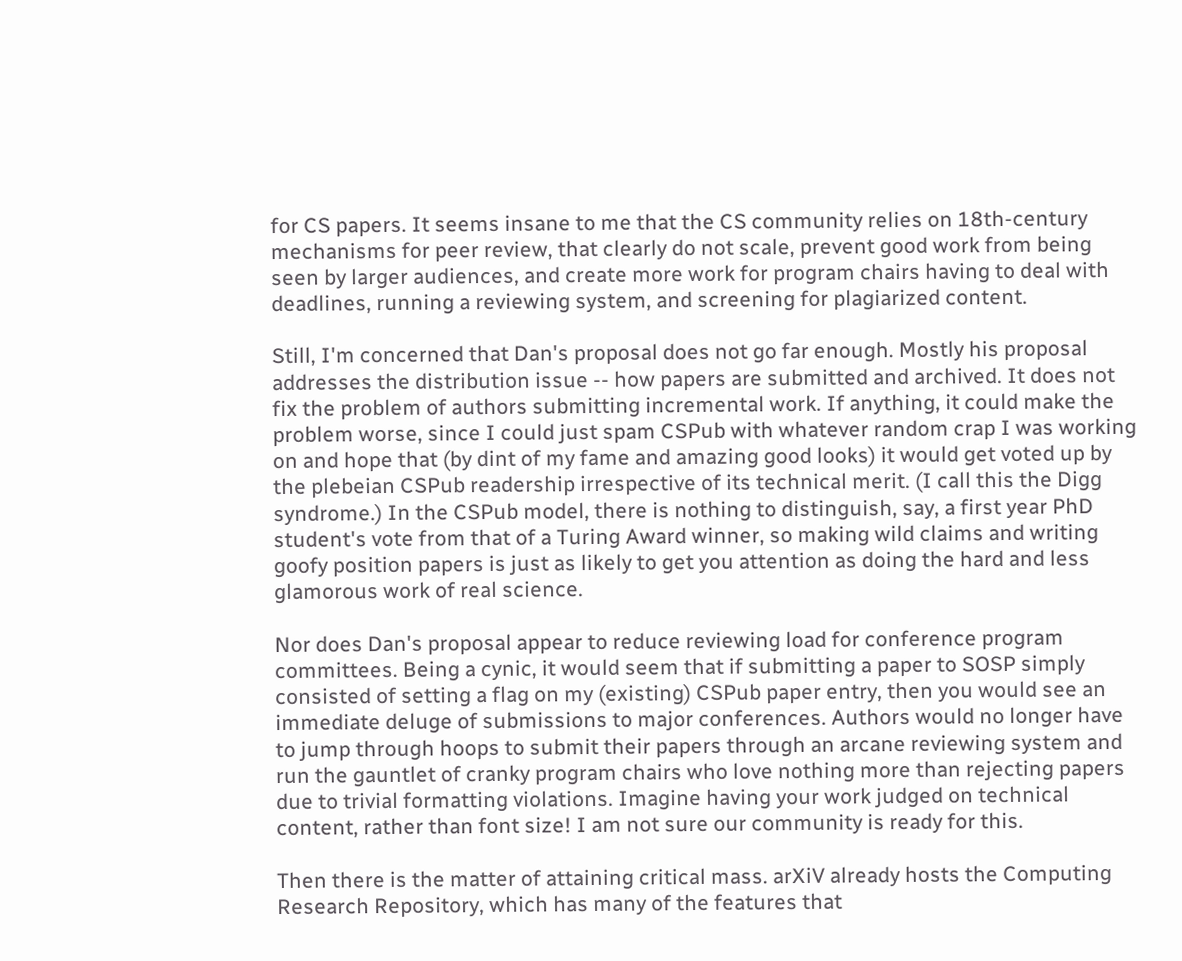for CS papers. It seems insane to me that the CS community relies on 18th-century mechanisms for peer review, that clearly do not scale, prevent good work from being seen by larger audiences, and create more work for program chairs having to deal with deadlines, running a reviewing system, and screening for plagiarized content.

Still, I'm concerned that Dan's proposal does not go far enough. Mostly his proposal addresses the distribution issue -- how papers are submitted and archived. It does not fix the problem of authors submitting incremental work. If anything, it could make the problem worse, since I could just spam CSPub with whatever random crap I was working on and hope that (by dint of my fame and amazing good looks) it would get voted up by the plebeian CSPub readership irrespective of its technical merit. (I call this the Digg syndrome.) In the CSPub model, there is nothing to distinguish, say, a first year PhD student's vote from that of a Turing Award winner, so making wild claims and writing goofy position papers is just as likely to get you attention as doing the hard and less glamorous work of real science.

Nor does Dan's proposal appear to reduce reviewing load for conference program committees. Being a cynic, it would seem that if submitting a paper to SOSP simply consisted of setting a flag on my (existing) CSPub paper entry, then you would see an immediate deluge of submissions to major conferences. Authors would no longer have to jump through hoops to submit their papers through an arcane reviewing system and run the gauntlet of cranky program chairs who love nothing more than rejecting papers due to trivial formatting violations. Imagine having your work judged on technical content, rather than font size! I am not sure our community is ready for this.

Then there is the matter of attaining critical mass. arXiV already hosts the Computing Research Repository, which has many of the features that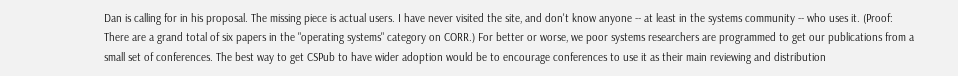Dan is calling for in his proposal. The missing piece is actual users. I have never visited the site, and don't know anyone -- at least in the systems community -- who uses it. (Proof: There are a grand total of six papers in the "operating systems" category on CORR.) For better or worse, we poor systems researchers are programmed to get our publications from a small set of conferences. The best way to get CSPub to have wider adoption would be to encourage conferences to use it as their main reviewing and distribution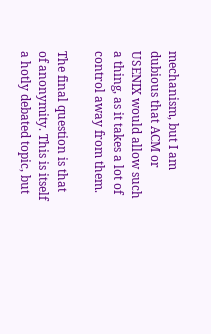mechanism, but I am dubious that ACM or USENIX would allow such a thing, as it takes a lot of control away from them.

The final question is that of anonymity. This is itself a hotly debated topic, but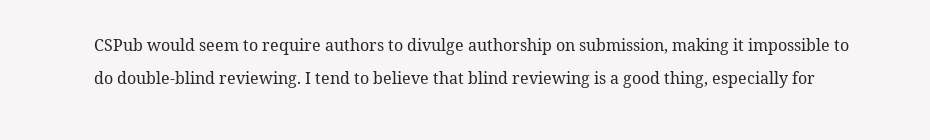CSPub would seem to require authors to divulge authorship on submission, making it impossible to do double-blind reviewing. I tend to believe that blind reviewing is a good thing, especially for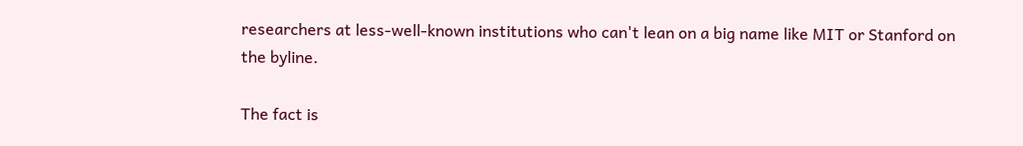researchers at less-well-known institutions who can't lean on a big name like MIT or Stanford on the byline.

The fact is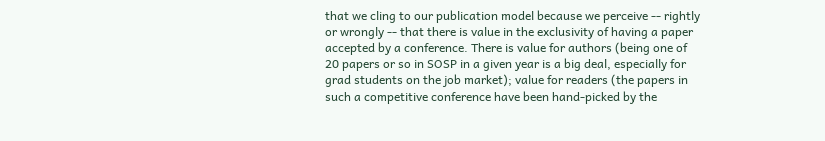that we cling to our publication model because we perceive -- rightly or wrongly -- that there is value in the exclusivity of having a paper accepted by a conference. There is value for authors (being one of 20 papers or so in SOSP in a given year is a big deal, especially for grad students on the job market); value for readers (the papers in such a competitive conference have been hand-picked by the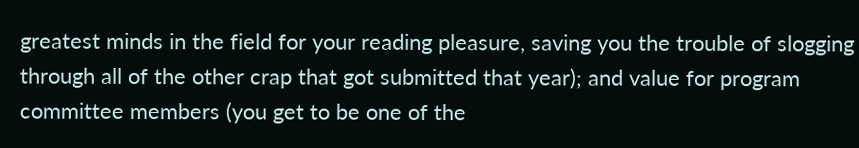greatest minds in the field for your reading pleasure, saving you the trouble of slogging through all of the other crap that got submitted that year); and value for program committee members (you get to be one of the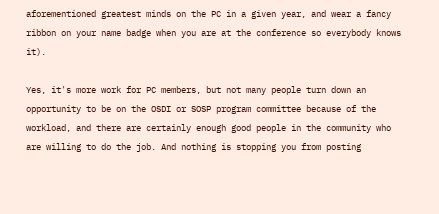aforementioned greatest minds on the PC in a given year, and wear a fancy ribbon on your name badge when you are at the conference so everybody knows it).

Yes, it's more work for PC members, but not many people turn down an opportunity to be on the OSDI or SOSP program committee because of the workload, and there are certainly enough good people in the community who are willing to do the job. And nothing is stopping you from posting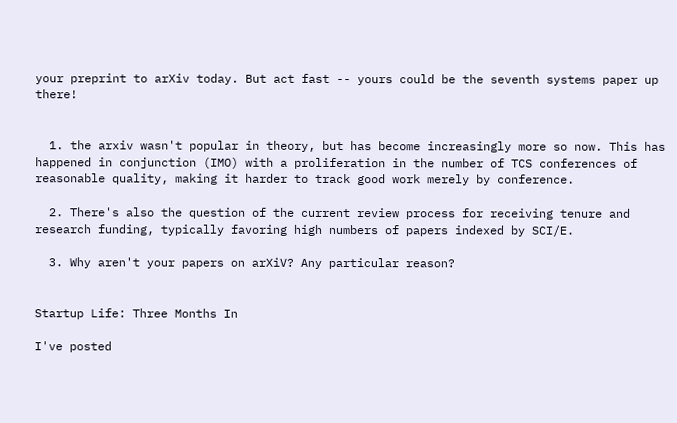your preprint to arXiv today. But act fast -- yours could be the seventh systems paper up there!


  1. the arxiv wasn't popular in theory, but has become increasingly more so now. This has happened in conjunction (IMO) with a proliferation in the number of TCS conferences of reasonable quality, making it harder to track good work merely by conference.

  2. There's also the question of the current review process for receiving tenure and research funding, typically favoring high numbers of papers indexed by SCI/E.

  3. Why aren't your papers on arXiV? Any particular reason?


Startup Life: Three Months In

I've posted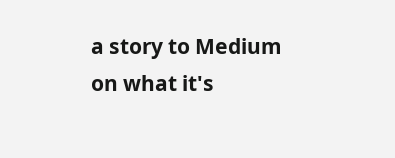a story to Medium on what it's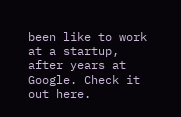been like to work at a startup, after years at Google. Check it out here.